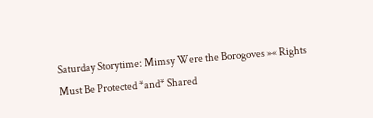Saturday Storytime: Mimsy Were the Borogoves »« Rights Must Be Protected *and* Shared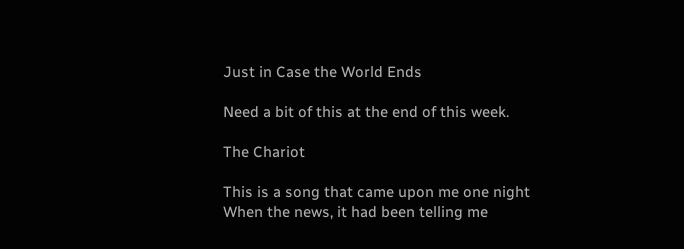Just in Case the World Ends

Need a bit of this at the end of this week.

The Chariot

This is a song that came upon me one night
When the news, it had been telling me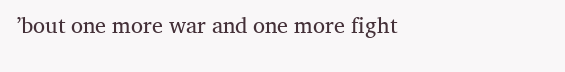’bout one more war and one more fight